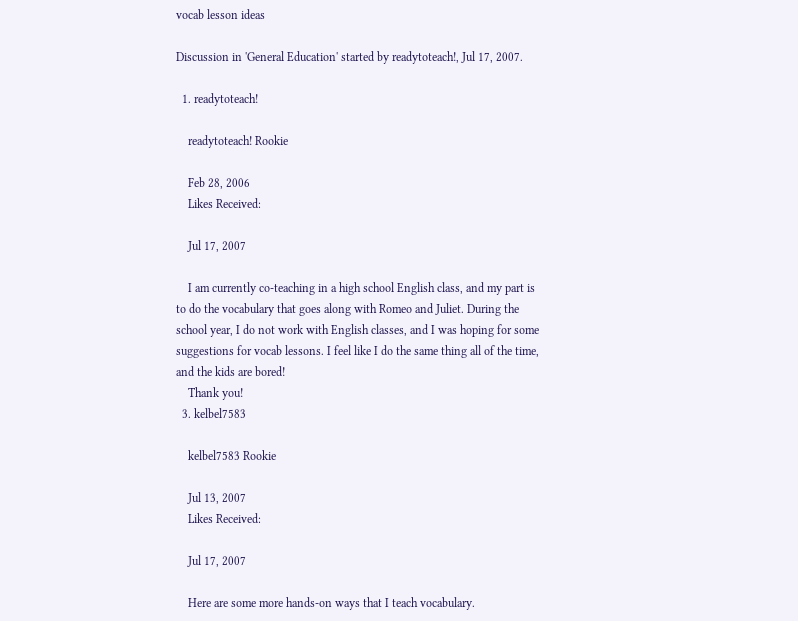vocab lesson ideas

Discussion in 'General Education' started by readytoteach!, Jul 17, 2007.

  1. readytoteach!

    readytoteach! Rookie

    Feb 28, 2006
    Likes Received:

    Jul 17, 2007

    I am currently co-teaching in a high school English class, and my part is to do the vocabulary that goes along with Romeo and Juliet. During the school year, I do not work with English classes, and I was hoping for some suggestions for vocab lessons. I feel like I do the same thing all of the time, and the kids are bored!
    Thank you!
  3. kelbel7583

    kelbel7583 Rookie

    Jul 13, 2007
    Likes Received:

    Jul 17, 2007

    Here are some more hands-on ways that I teach vocabulary.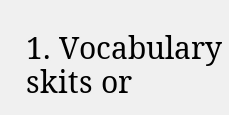1. Vocabulary skits or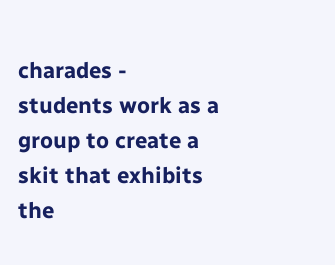charades - students work as a group to create a skit that exhibits the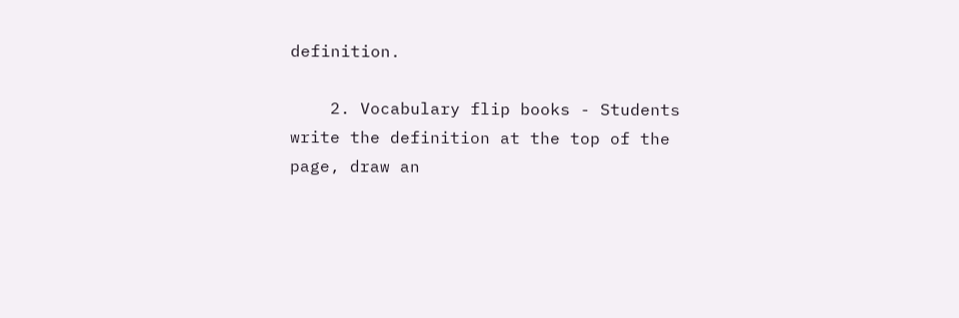definition.

    2. Vocabulary flip books - Students write the definition at the top of the page, draw an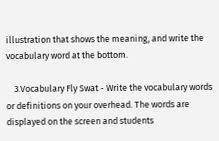illustration that shows the meaning, and write the vocabulary word at the bottom.

    3.Vocabulary Fly Swat - Write the vocabulary words or definitions on your overhead. The words are displayed on the screen and students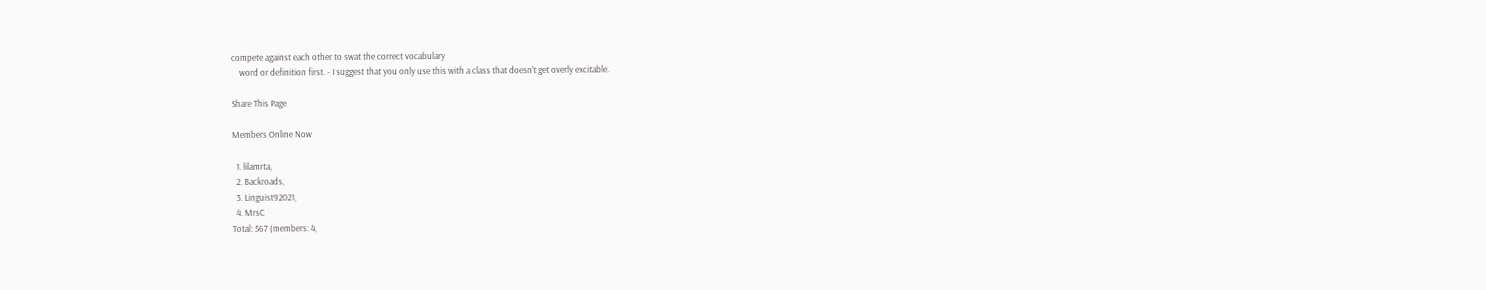compete against each other to swat the correct vocabulary
    word or definition first. - I suggest that you only use this with a class that doesn't get overly excitable.

Share This Page

Members Online Now

  1. lilamrta,
  2. Backroads,
  3. Linguist92021,
  4. MrsC
Total: 567 (members: 4,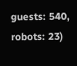guests: 540, robots: 23)